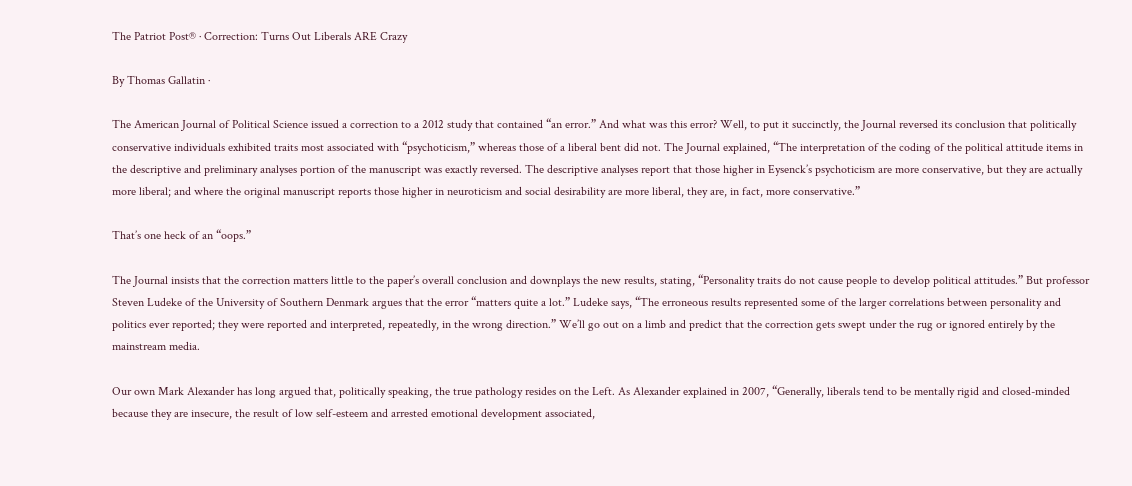The Patriot Post® · Correction: Turns Out Liberals ARE Crazy

By Thomas Gallatin ·

The American Journal of Political Science issued a correction to a 2012 study that contained “an error.” And what was this error? Well, to put it succinctly, the Journal reversed its conclusion that politically conservative individuals exhibited traits most associated with “psychoticism,” whereas those of a liberal bent did not. The Journal explained, “The interpretation of the coding of the political attitude items in the descriptive and preliminary analyses portion of the manuscript was exactly reversed. The descriptive analyses report that those higher in Eysenck’s psychoticism are more conservative, but they are actually more liberal; and where the original manuscript reports those higher in neuroticism and social desirability are more liberal, they are, in fact, more conservative.”

That’s one heck of an “oops.”

The Journal insists that the correction matters little to the paper’s overall conclusion and downplays the new results, stating, “Personality traits do not cause people to develop political attitudes.” But professor Steven Ludeke of the University of Southern Denmark argues that the error “matters quite a lot.” Ludeke says, “The erroneous results represented some of the larger correlations between personality and politics ever reported; they were reported and interpreted, repeatedly, in the wrong direction.” We’ll go out on a limb and predict that the correction gets swept under the rug or ignored entirely by the mainstream media.

Our own Mark Alexander has long argued that, politically speaking, the true pathology resides on the Left. As Alexander explained in 2007, “Generally, liberals tend to be mentally rigid and closed-minded because they are insecure, the result of low self-esteem and arrested emotional development associated,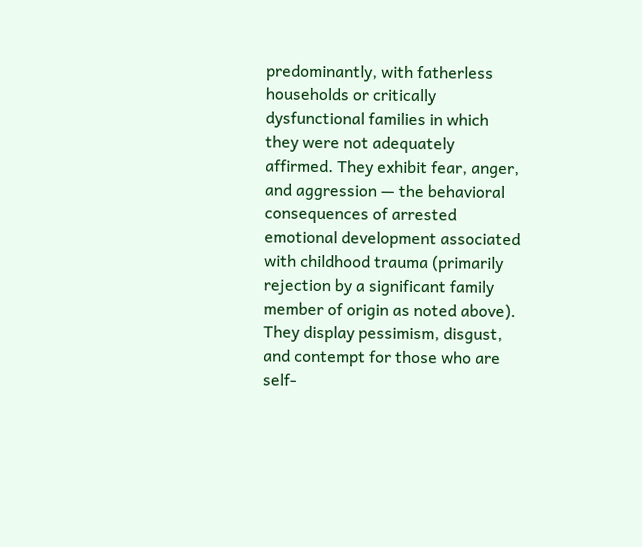predominantly, with fatherless households or critically dysfunctional families in which they were not adequately affirmed. They exhibit fear, anger, and aggression — the behavioral consequences of arrested emotional development associated with childhood trauma (primarily rejection by a significant family member of origin as noted above). They display pessimism, disgust, and contempt for those who are self-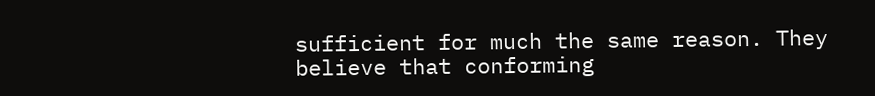sufficient for much the same reason. They believe that conforming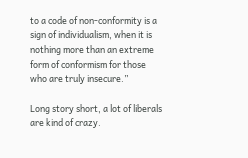to a code of non-conformity is a sign of individualism, when it is nothing more than an extreme form of conformism for those who are truly insecure.”

Long story short, a lot of liberals are kind of crazy.